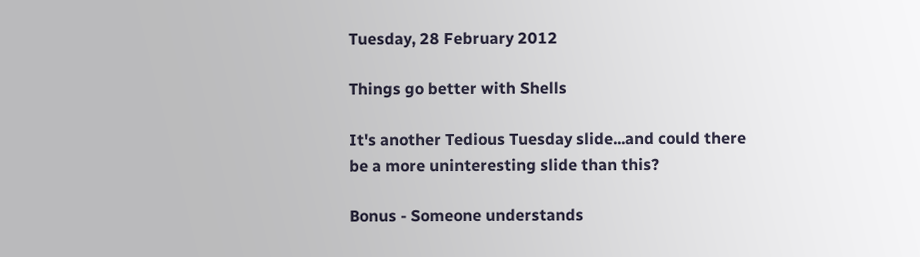Tuesday, 28 February 2012

Things go better with Shells

It's another Tedious Tuesday slide...and could there be a more uninteresting slide than this?

Bonus - Someone understands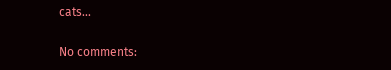cats...

No comments: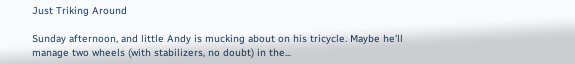Just Triking Around

Sunday afternoon, and little Andy is mucking about on his tricycle. Maybe he'll manage two wheels (with stabilizers, no doubt) in the...